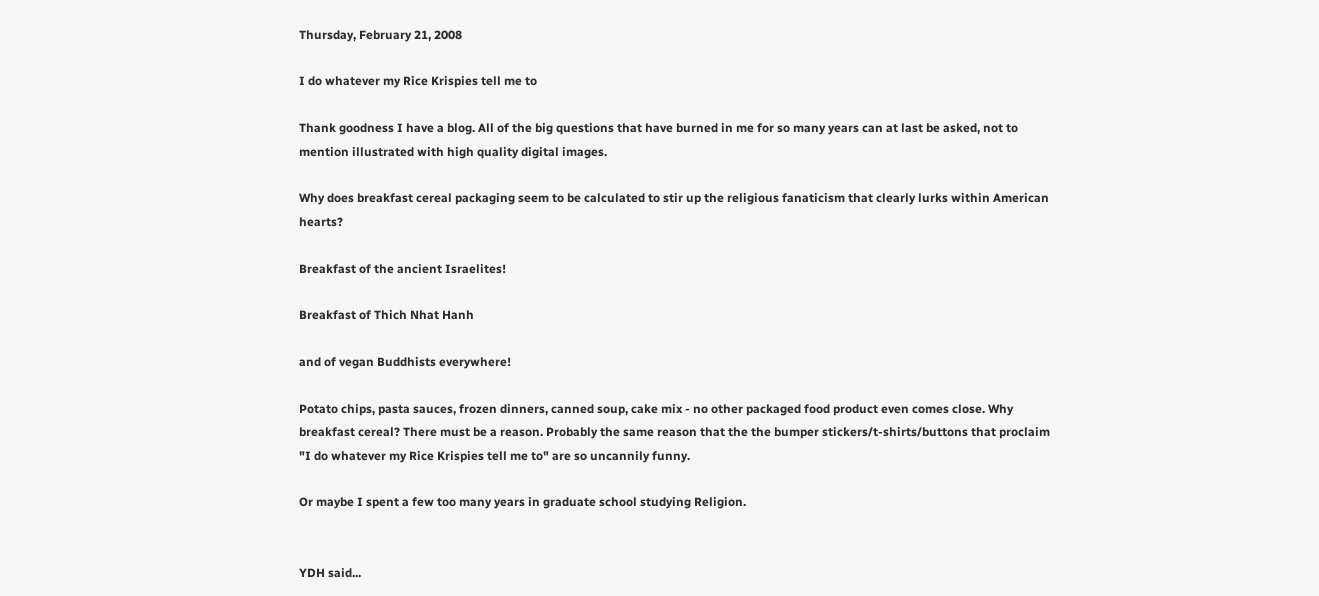Thursday, February 21, 2008

I do whatever my Rice Krispies tell me to

Thank goodness I have a blog. All of the big questions that have burned in me for so many years can at last be asked, not to mention illustrated with high quality digital images.

Why does breakfast cereal packaging seem to be calculated to stir up the religious fanaticism that clearly lurks within American hearts?

Breakfast of the ancient Israelites!

Breakfast of Thich Nhat Hanh

and of vegan Buddhists everywhere!

Potato chips, pasta sauces, frozen dinners, canned soup, cake mix - no other packaged food product even comes close. Why breakfast cereal? There must be a reason. Probably the same reason that the the bumper stickers/t-shirts/buttons that proclaim "I do whatever my Rice Krispies tell me to" are so uncannily funny.

Or maybe I spent a few too many years in graduate school studying Religion.


YDH said...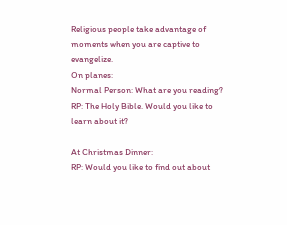Religious people take advantage of moments when you are captive to evangelize.
On planes:
Normal Person: What are you reading?
RP: The Holy Bible. Would you like to learn about it?

At Christmas Dinner:
RP: Would you like to find out about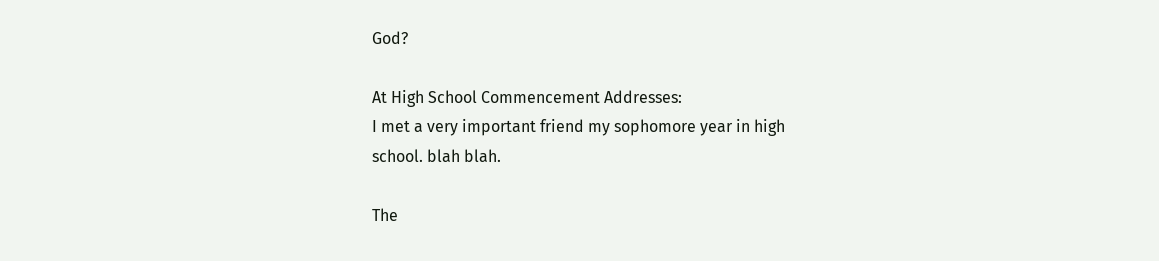God?

At High School Commencement Addresses:
I met a very important friend my sophomore year in high school. blah blah.

The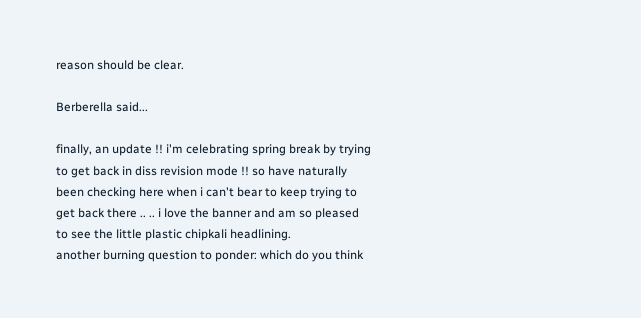reason should be clear.

Berberella said...

finally, an update !! i'm celebrating spring break by trying to get back in diss revision mode !! so have naturally been checking here when i can't bear to keep trying to get back there .. .. i love the banner and am so pleased to see the little plastic chipkali headlining.
another burning question to ponder: which do you think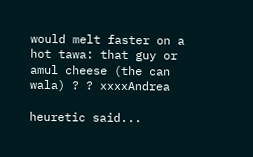would melt faster on a hot tawa: that guy or amul cheese (the can wala) ? ? xxxxAndrea

heuretic said...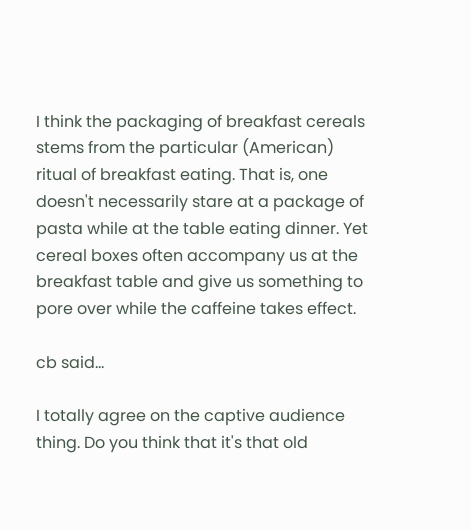I think the packaging of breakfast cereals stems from the particular (American) ritual of breakfast eating. That is, one doesn't necessarily stare at a package of pasta while at the table eating dinner. Yet cereal boxes often accompany us at the breakfast table and give us something to pore over while the caffeine takes effect.

cb said...

I totally agree on the captive audience thing. Do you think that it's that old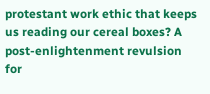protestant work ethic that keeps us reading our cereal boxes? A post-enlightenment revulsion for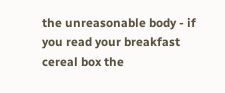the unreasonable body - if you read your breakfast cereal box the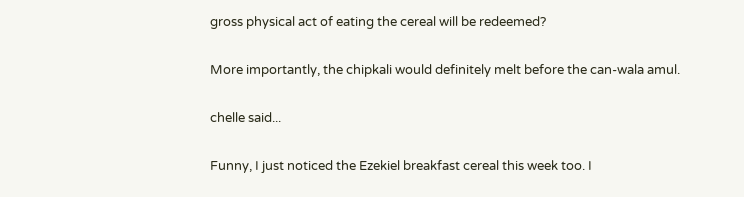gross physical act of eating the cereal will be redeemed?

More importantly, the chipkali would definitely melt before the can-wala amul.

chelle said...

Funny, I just noticed the Ezekiel breakfast cereal this week too. I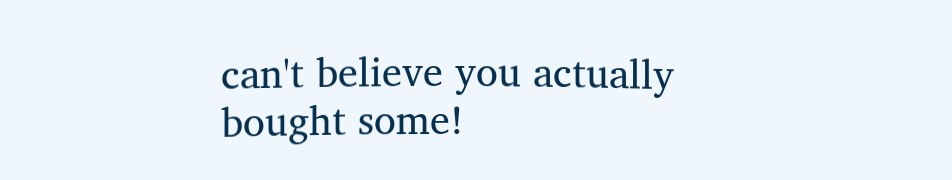can't believe you actually bought some!